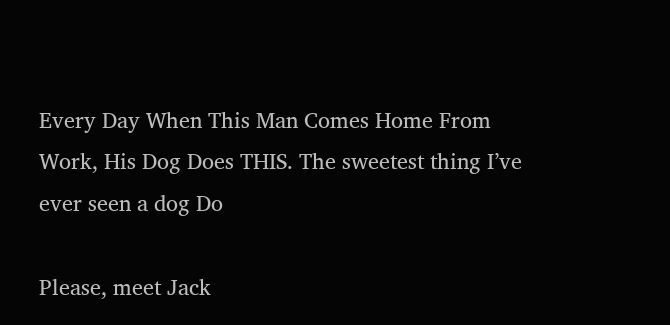Every Day When This Man Comes Home From Work, His Dog Does THIS. The sweetest thing I’ve ever seen a dog Do

Please, meet Jack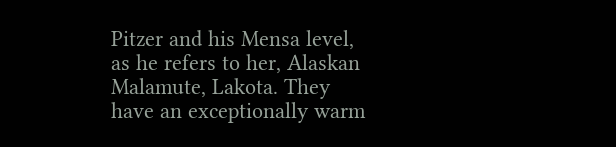Pitzer and his Mensa level, as he refers to her, Alaskan Malamute, Lakota. They have an exceptionally warm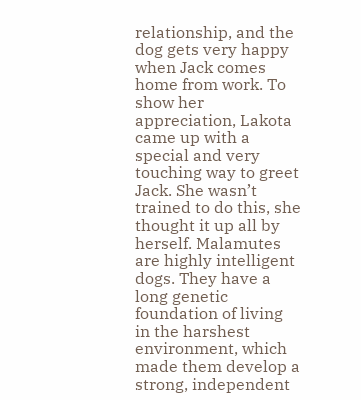relationship, and the dog gets very happy when Jack comes home from work. To show her appreciation, Lakota came up with a special and very touching way to greet Jack. She wasn’t trained to do this, she thought it up all by herself. Malamutes are highly intelligent dogs. They have a long genetic foundation of living in the harshest environment, which made them develop a strong, independent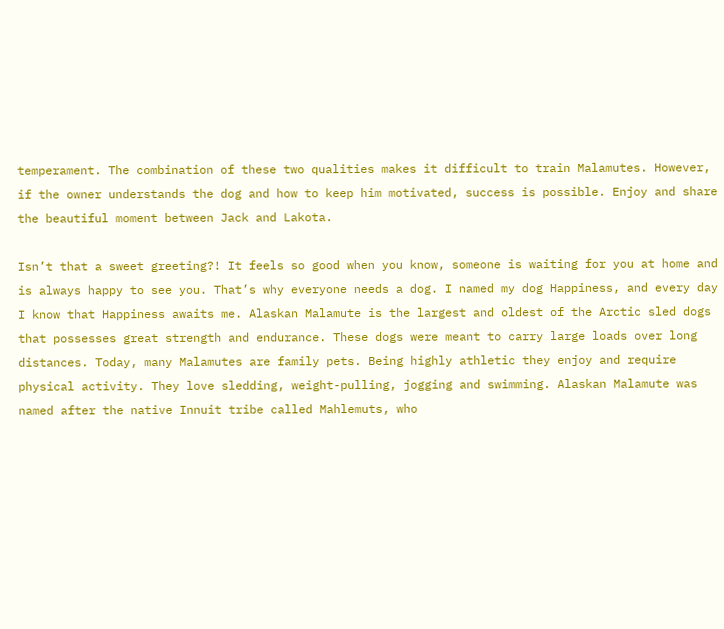temperament. The combination of these two qualities makes it difficult to train Malamutes. However, if the owner understands the dog and how to keep him motivated, success is possible. Enjoy and share the beautiful moment between Jack and Lakota.

Isn’t that a sweet greeting?! It feels so good when you know, someone is waiting for you at home and is always happy to see you. That’s why everyone needs a dog. I named my dog Happiness, and every day I know that Happiness awaits me. Alaskan Malamute is the largest and oldest of the Arctic sled dogs that possesses great strength and endurance. These dogs were meant to carry large loads over long distances. Today, many Malamutes are family pets. Being highly athletic they enjoy and require physical activity. They love sledding, weight-pulling, jogging and swimming. Alaskan Malamute was named after the native Innuit tribe called Mahlemuts, who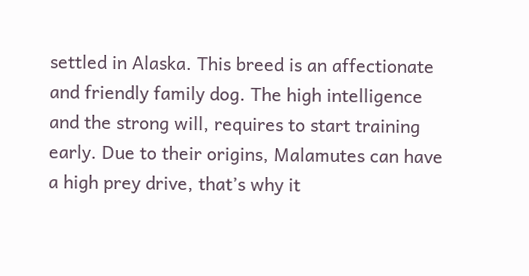settled in Alaska. This breed is an affectionate and friendly family dog. The high intelligence and the strong will, requires to start training early. Due to their origins, Malamutes can have a high prey drive, that’s why it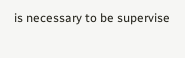is necessary to be supervise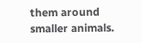them around smaller animals.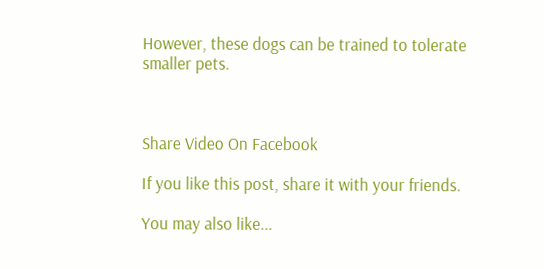However, these dogs can be trained to tolerate smaller pets.



Share Video On Facebook

If you like this post, share it with your friends.

You may also like...